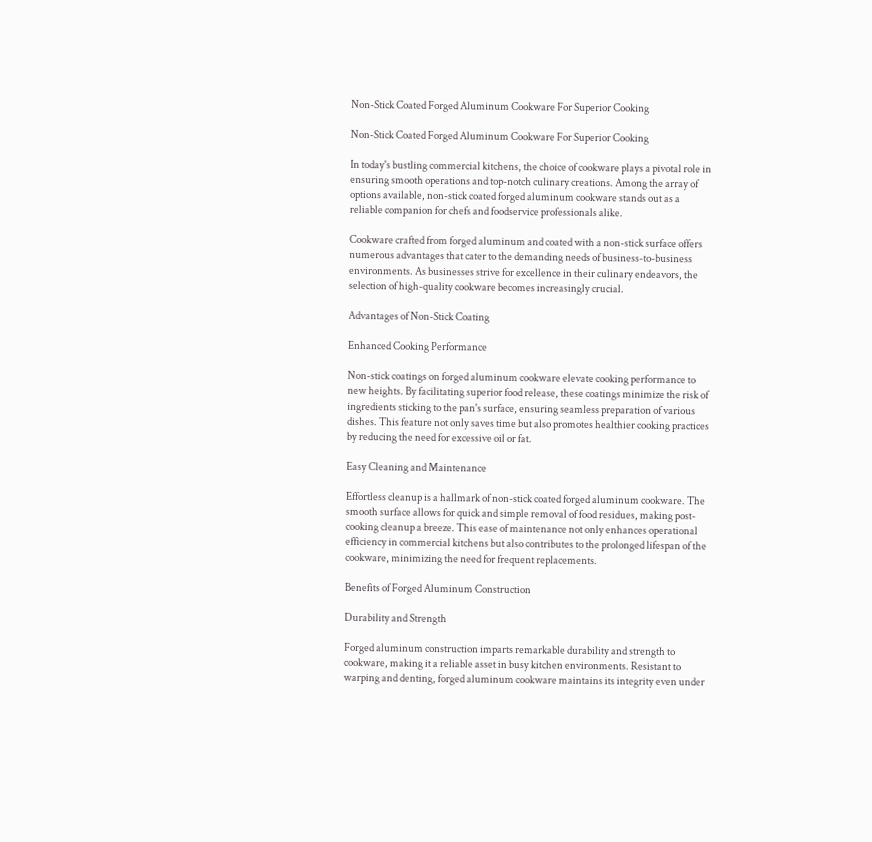Non-Stick Coated Forged Aluminum Cookware For Superior Cooking

Non-Stick Coated Forged Aluminum Cookware For Superior Cooking

In today's bustling commercial kitchens, the choice of cookware plays a pivotal role in ensuring smooth operations and top-notch culinary creations. Among the array of options available, non-stick coated forged aluminum cookware stands out as a reliable companion for chefs and foodservice professionals alike.

Cookware crafted from forged aluminum and coated with a non-stick surface offers numerous advantages that cater to the demanding needs of business-to-business environments. As businesses strive for excellence in their culinary endeavors, the selection of high-quality cookware becomes increasingly crucial.

Advantages of Non-Stick Coating

Enhanced Cooking Performance

Non-stick coatings on forged aluminum cookware elevate cooking performance to new heights. By facilitating superior food release, these coatings minimize the risk of ingredients sticking to the pan's surface, ensuring seamless preparation of various dishes. This feature not only saves time but also promotes healthier cooking practices by reducing the need for excessive oil or fat.

Easy Cleaning and Maintenance

Effortless cleanup is a hallmark of non-stick coated forged aluminum cookware. The smooth surface allows for quick and simple removal of food residues, making post-cooking cleanup a breeze. This ease of maintenance not only enhances operational efficiency in commercial kitchens but also contributes to the prolonged lifespan of the cookware, minimizing the need for frequent replacements.

Benefits of Forged Aluminum Construction

Durability and Strength

Forged aluminum construction imparts remarkable durability and strength to cookware, making it a reliable asset in busy kitchen environments. Resistant to warping and denting, forged aluminum cookware maintains its integrity even under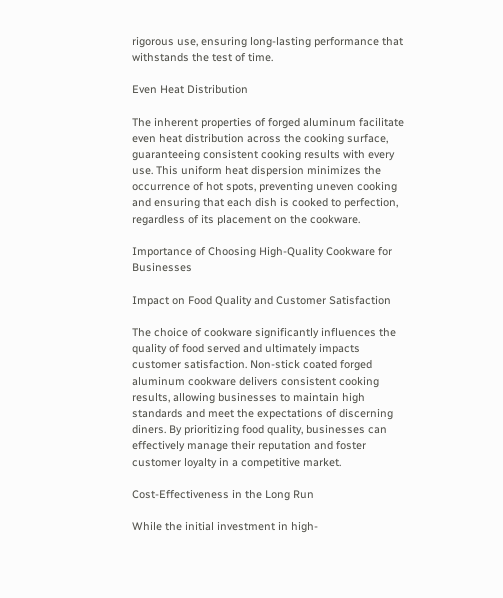rigorous use, ensuring long-lasting performance that withstands the test of time.

Even Heat Distribution

The inherent properties of forged aluminum facilitate even heat distribution across the cooking surface, guaranteeing consistent cooking results with every use. This uniform heat dispersion minimizes the occurrence of hot spots, preventing uneven cooking and ensuring that each dish is cooked to perfection, regardless of its placement on the cookware.

Importance of Choosing High-Quality Cookware for Businesses

Impact on Food Quality and Customer Satisfaction

The choice of cookware significantly influences the quality of food served and ultimately impacts customer satisfaction. Non-stick coated forged aluminum cookware delivers consistent cooking results, allowing businesses to maintain high standards and meet the expectations of discerning diners. By prioritizing food quality, businesses can effectively manage their reputation and foster customer loyalty in a competitive market.

Cost-Effectiveness in the Long Run

While the initial investment in high-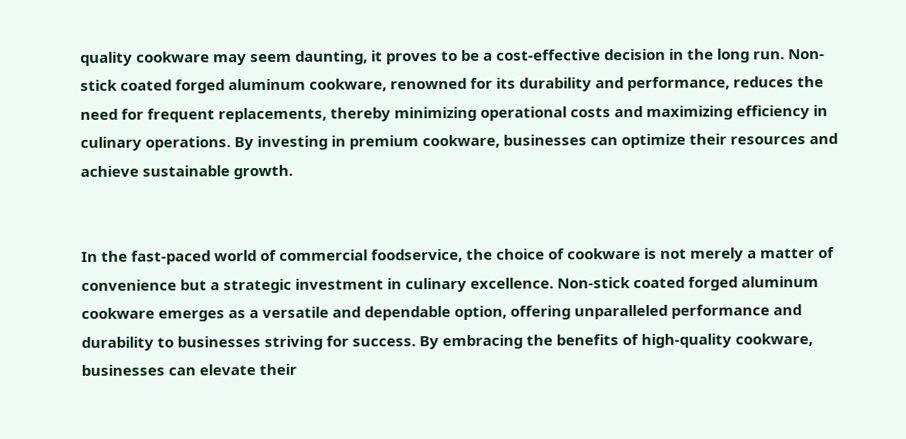quality cookware may seem daunting, it proves to be a cost-effective decision in the long run. Non-stick coated forged aluminum cookware, renowned for its durability and performance, reduces the need for frequent replacements, thereby minimizing operational costs and maximizing efficiency in culinary operations. By investing in premium cookware, businesses can optimize their resources and achieve sustainable growth.


In the fast-paced world of commercial foodservice, the choice of cookware is not merely a matter of convenience but a strategic investment in culinary excellence. Non-stick coated forged aluminum cookware emerges as a versatile and dependable option, offering unparalleled performance and durability to businesses striving for success. By embracing the benefits of high-quality cookware, businesses can elevate their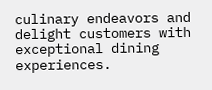culinary endeavors and delight customers with exceptional dining experiences.